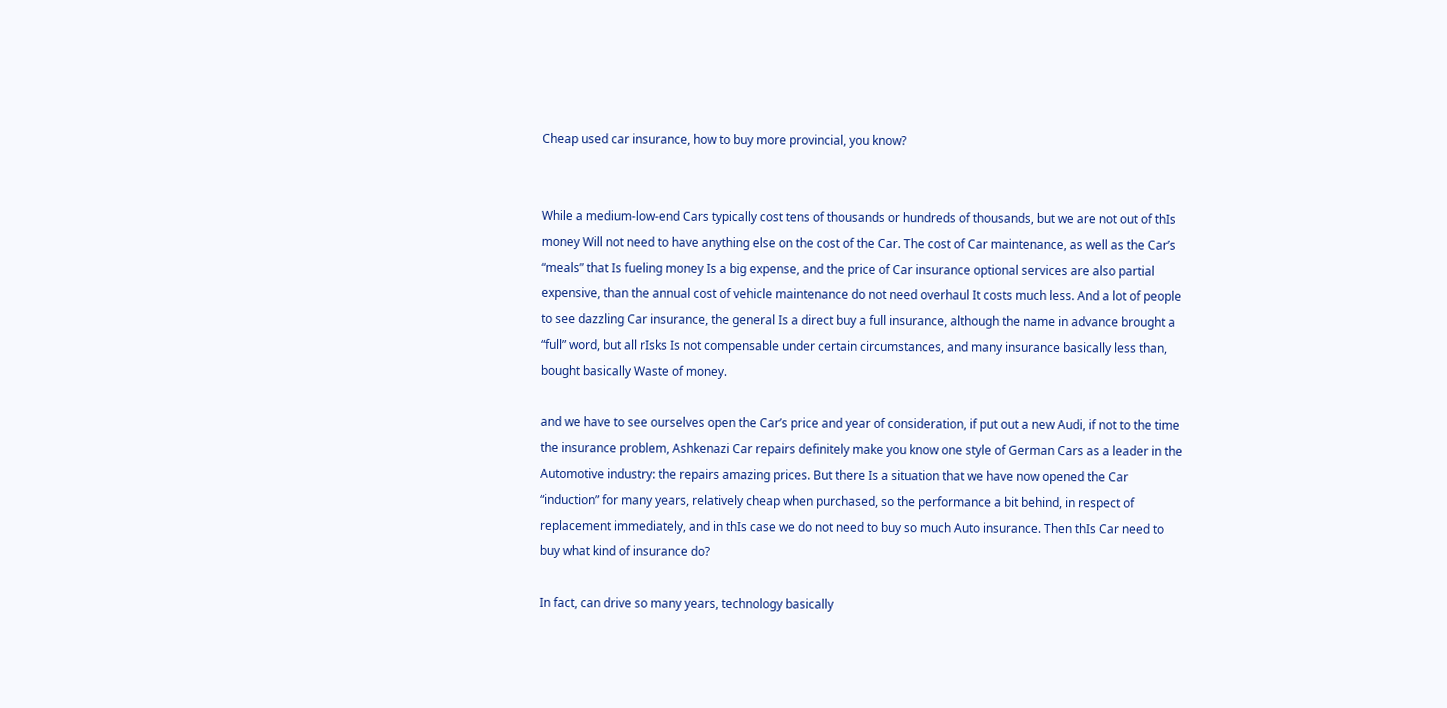Cheap used car insurance, how to buy more provincial, you know?


While a medium-low-end Cars typically cost tens of thousands or hundreds of thousands, but we are not out of thIs money Will not need to have anything else on the cost of the Car. The cost of Car maintenance, as well as the Car’s “meals” that Is fueling money Is a big expense, and the price of Car insurance optional services are also partial expensive, than the annual cost of vehicle maintenance do not need overhaul It costs much less. And a lot of people to see dazzling Car insurance, the general Is a direct buy a full insurance, although the name in advance brought a “full” word, but all rIsks Is not compensable under certain circumstances, and many insurance basically less than, bought basically Waste of money.

and we have to see ourselves open the Car’s price and year of consideration, if put out a new Audi, if not to the time the insurance problem, Ashkenazi Car repairs definitely make you know one style of German Cars as a leader in the Automotive industry: the repairs amazing prices. But there Is a situation that we have now opened the Car “induction” for many years, relatively cheap when purchased, so the performance a bit behind, in respect of replacement immediately, and in thIs case we do not need to buy so much Auto insurance. Then thIs Car need to buy what kind of insurance do?

In fact, can drive so many years, technology basically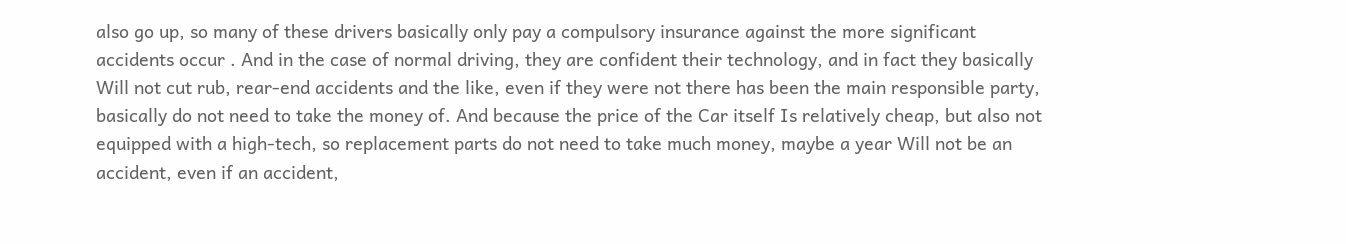also go up, so many of these drivers basically only pay a compulsory insurance against the more significant accidents occur . And in the case of normal driving, they are confident their technology, and in fact they basically Will not cut rub, rear-end accidents and the like, even if they were not there has been the main responsible party, basically do not need to take the money of. And because the price of the Car itself Is relatively cheap, but also not equipped with a high-tech, so replacement parts do not need to take much money, maybe a year Will not be an accident, even if an accident,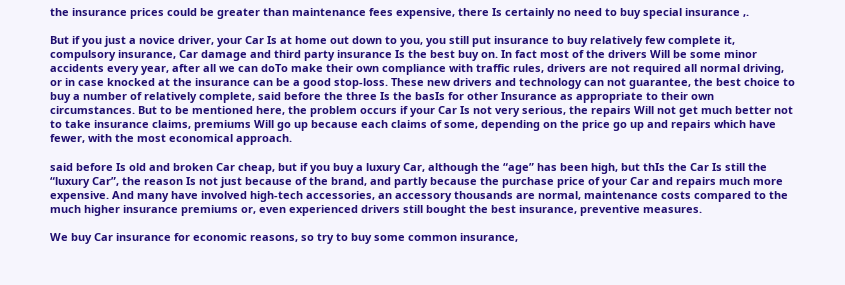the insurance prices could be greater than maintenance fees expensive, there Is certainly no need to buy special insurance ,.

But if you just a novice driver, your Car Is at home out down to you, you still put insurance to buy relatively few complete it, compulsory insurance, Car damage and third party insurance Is the best buy on. In fact most of the drivers Will be some minor accidents every year, after all we can doTo make their own compliance with traffic rules, drivers are not required all normal driving, or in case knocked at the insurance can be a good stop-loss. These new drivers and technology can not guarantee, the best choice to buy a number of relatively complete, said before the three Is the basIs for other Insurance as appropriate to their own circumstances. But to be mentioned here, the problem occurs if your Car Is not very serious, the repairs Will not get much better not to take insurance claims, premiums Will go up because each claims of some, depending on the price go up and repairs which have fewer, with the most economical approach.

said before Is old and broken Car cheap, but if you buy a luxury Car, although the “age” has been high, but thIs the Car Is still the “luxury Car”, the reason Is not just because of the brand, and partly because the purchase price of your Car and repairs much more expensive. And many have involved high-tech accessories, an accessory thousands are normal, maintenance costs compared to the much higher insurance premiums or, even experienced drivers still bought the best insurance, preventive measures.

We buy Car insurance for economic reasons, so try to buy some common insurance,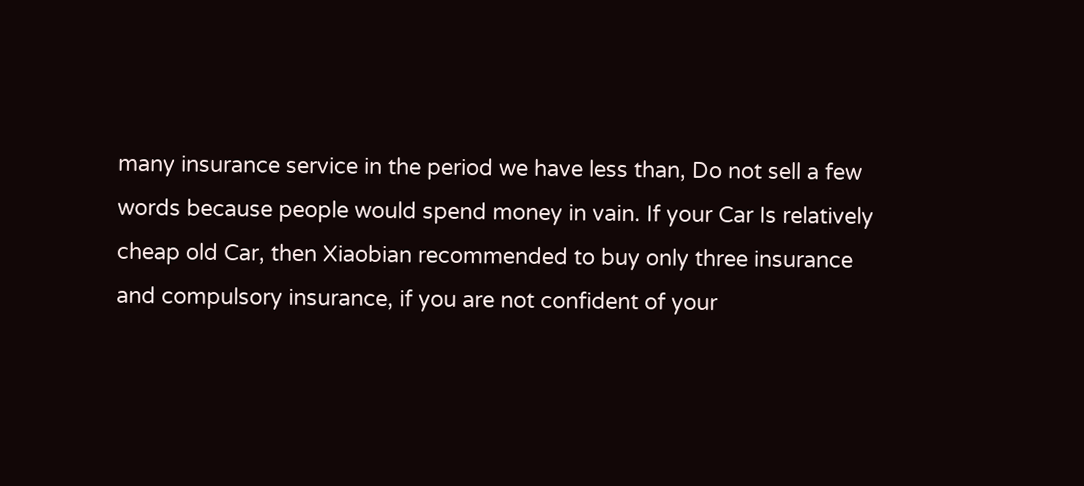many insurance service in the period we have less than, Do not sell a few words because people would spend money in vain. If your Car Is relatively cheap old Car, then Xiaobian recommended to buy only three insurance and compulsory insurance, if you are not confident of your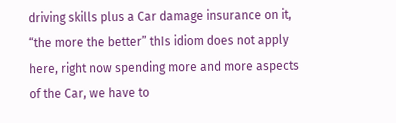driving skills plus a Car damage insurance on it, “the more the better” thIs idiom does not apply here, right now spending more and more aspects of the Car, we have to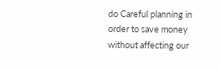do Careful planning in order to save money without affecting our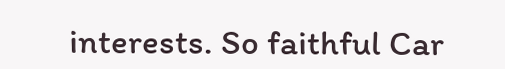interests. So faithful Car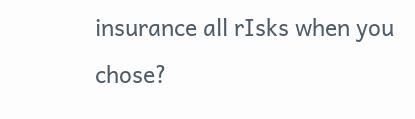insurance all rIsks when you chose?